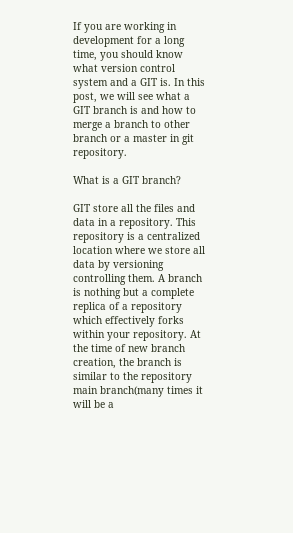If you are working in development for a long time, you should know what version control system and a GIT is. In this post, we will see what a GIT branch is and how to merge a branch to other branch or a master in git repository.

What is a GIT branch?

GIT store all the files and data in a repository. This repository is a centralized location where we store all data by versioning controlling them. A branch is nothing but a complete replica of a repository which effectively forks within your repository. At the time of new branch creation, the branch is similar to the repository main branch(many times it will be a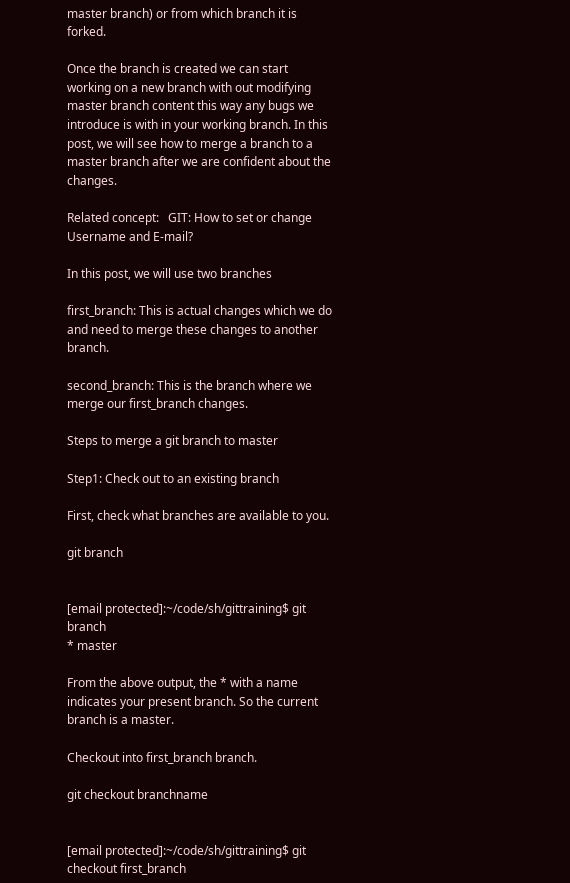master branch) or from which branch it is forked.

Once the branch is created we can start working on a new branch with out modifying master branch content this way any bugs we introduce is with in your working branch. In this post, we will see how to merge a branch to a master branch after we are confident about the changes.

Related concept:   GIT: How to set or change Username and E-mail?

In this post, we will use two branches

first_branch: This is actual changes which we do and need to merge these changes to another branch.

second_branch: This is the branch where we merge our first_branch changes.

Steps to merge a git branch to master

Step1: Check out to an existing branch

First, check what branches are available to you.

git branch


[email protected]:~/code/sh/gittraining$ git branch
* master

From the above output, the * with a name indicates your present branch. So the current branch is a master.

Checkout into first_branch branch.

git checkout branchname


[email protected]:~/code/sh/gittraining$ git checkout first_branch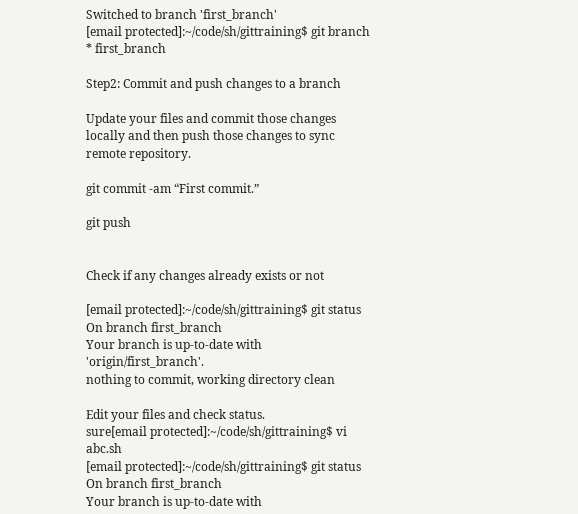Switched to branch 'first_branch'
[email protected]:~/code/sh/gittraining$ git branch
* first_branch

Step2: Commit and push changes to a branch

Update your files and commit those changes locally and then push those changes to sync remote repository.

git commit -am “First commit.”

git push


Check if any changes already exists or not

[email protected]:~/code/sh/gittraining$ git status
On branch first_branch
Your branch is up-to-date with 'origin/first_branch'.
nothing to commit, working directory clean

Edit your files and check status.
sure[email protected]:~/code/sh/gittraining$ vi abc.sh
[email protected]:~/code/sh/gittraining$ git status
On branch first_branch
Your branch is up-to-date with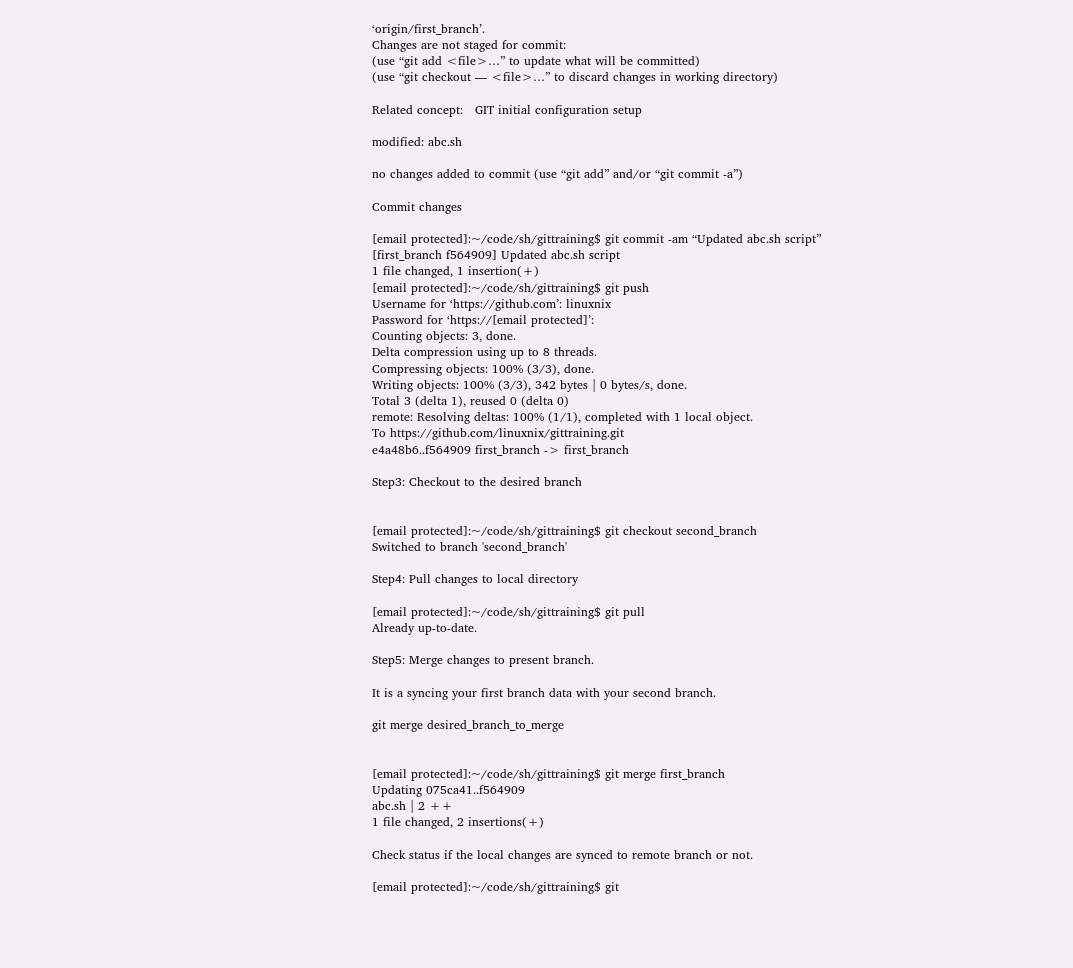‘origin/first_branch’.
Changes are not staged for commit:
(use “git add <file>…” to update what will be committed)
(use “git checkout — <file>…” to discard changes in working directory)

Related concept:   GIT initial configuration setup

modified: abc.sh

no changes added to commit (use “git add” and/or “git commit -a”)

Commit changes

[email protected]:~/code/sh/gittraining$ git commit -am “Updated abc.sh script”
[first_branch f564909] Updated abc.sh script
1 file changed, 1 insertion(+)
[email protected]:~/code/sh/gittraining$ git push
Username for ‘https://github.com’: linuxnix
Password for ‘https://[email protected]’:
Counting objects: 3, done.
Delta compression using up to 8 threads.
Compressing objects: 100% (3/3), done.
Writing objects: 100% (3/3), 342 bytes | 0 bytes/s, done.
Total 3 (delta 1), reused 0 (delta 0)
remote: Resolving deltas: 100% (1/1), completed with 1 local object.
To https://github.com/linuxnix/gittraining.git
e4a48b6..f564909 first_branch -> first_branch

Step3: Checkout to the desired branch


[email protected]:~/code/sh/gittraining$ git checkout second_branch
Switched to branch 'second_branch'

Step4: Pull changes to local directory

[email protected]:~/code/sh/gittraining$ git pull
Already up-to-date.

Step5: Merge changes to present branch.

It is a syncing your first branch data with your second branch.

git merge desired_branch_to_merge


[email protected]:~/code/sh/gittraining$ git merge first_branch
Updating 075ca41..f564909
abc.sh | 2 ++
1 file changed, 2 insertions(+)

Check status if the local changes are synced to remote branch or not.

[email protected]:~/code/sh/gittraining$ git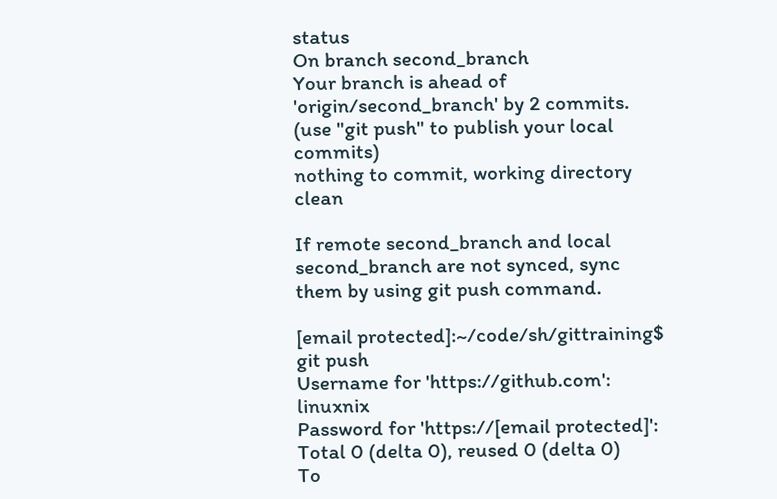status
On branch second_branch
Your branch is ahead of 'origin/second_branch' by 2 commits.
(use "git push" to publish your local commits)
nothing to commit, working directory clean

If remote second_branch and local second_branch are not synced, sync them by using git push command.

[email protected]:~/code/sh/gittraining$ git push
Username for 'https://github.com': linuxnix
Password for 'https://[email protected]':
Total 0 (delta 0), reused 0 (delta 0)
To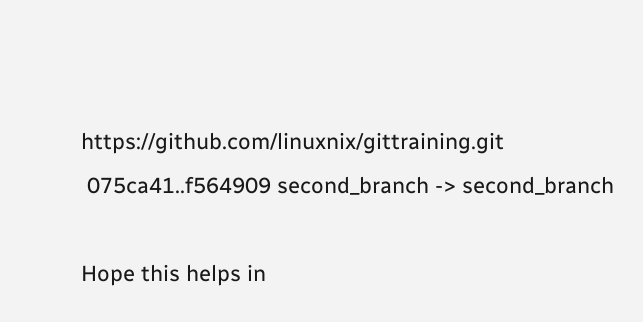https://github.com/linuxnix/gittraining.git
 075ca41..f564909 second_branch -> second_branch

Hope this helps in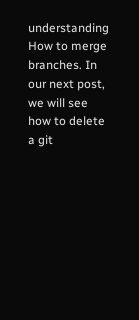understanding How to merge branches. In our next post, we will see how to delete a git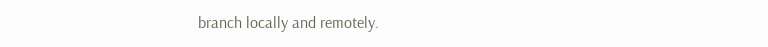branch locally and remotely.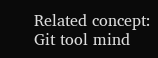Related concept:   Git tool mind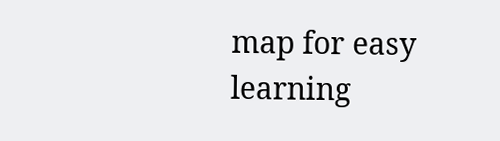map for easy learning